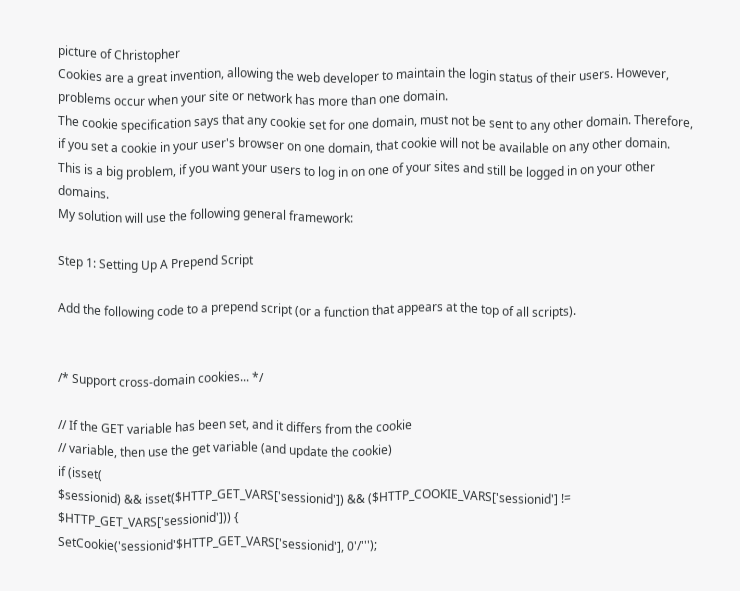picture of Christopher
Cookies are a great invention, allowing the web developer to maintain the login status of their users. However, problems occur when your site or network has more than one domain.
The cookie specification says that any cookie set for one domain, must not be sent to any other domain. Therefore, if you set a cookie in your user's browser on one domain, that cookie will not be available on any other domain. This is a big problem, if you want your users to log in on one of your sites and still be logged in on your other domains.
My solution will use the following general framework:

Step 1: Setting Up A Prepend Script

Add the following code to a prepend script (or a function that appears at the top of all scripts).


/* Support cross-domain cookies... */

// If the GET variable has been set, and it differs from the cookie
// variable, then use the get variable (and update the cookie)
if (isset(
$sessionid) && isset($HTTP_GET_VARS['sessionid']) && ($HTTP_COOKIE_VARS['sessionid'] != $HTTP_GET_VARS['sessionid'])) {
SetCookie('sessionid'$HTTP_GET_VARS['sessionid'], 0'/''');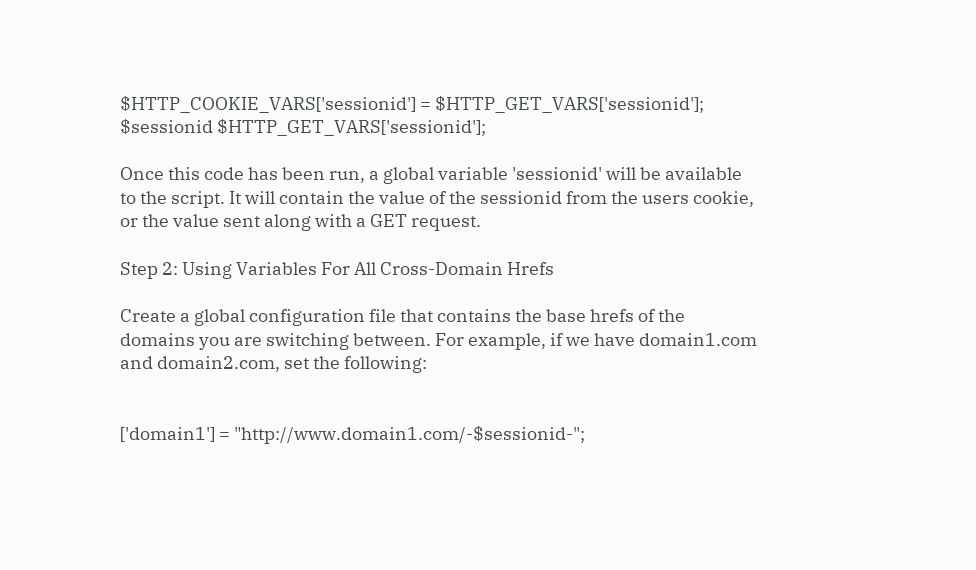$HTTP_COOKIE_VARS['sessionid'] = $HTTP_GET_VARS['sessionid'];
$sessionid $HTTP_GET_VARS['sessionid'];

Once this code has been run, a global variable 'sessionid' will be available to the script. It will contain the value of the sessionid from the users cookie, or the value sent along with a GET request.

Step 2: Using Variables For All Cross-Domain Hrefs

Create a global configuration file that contains the base hrefs of the domains you are switching between. For example, if we have domain1.com and domain2.com, set the following:


['domain1'] = "http://www.domain1.com/-$sessionid-";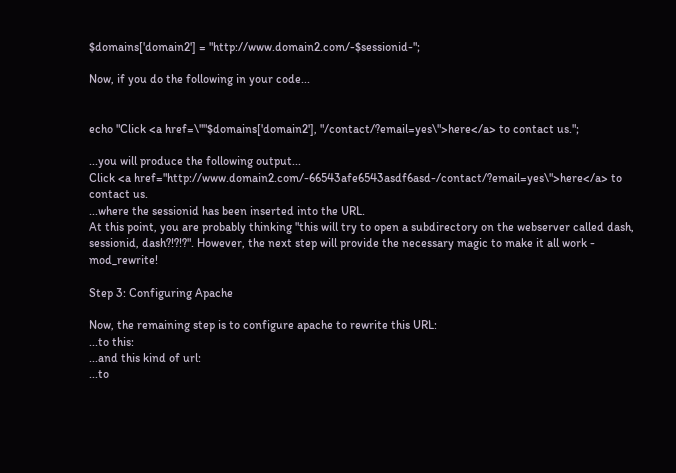$domains['domain2'] = "http://www.domain2.com/-$sessionid-";

Now, if you do the following in your code...


echo "Click <a href=\""$domains['domain2'], "/contact/?email=yes\">here</a> to contact us.";

...you will produce the following output...
Click <a href="http://www.domain2.com/-66543afe6543asdf6asd-/contact/?email=yes\">here</a> to contact us.
...where the sessionid has been inserted into the URL.
At this point, you are probably thinking "this will try to open a subdirectory on the webserver called dash, sessionid, dash?!?!?". However, the next step will provide the necessary magic to make it all work - mod_rewrite!

Step 3: Configuring Apache

Now, the remaining step is to configure apache to rewrite this URL:
...to this:
...and this kind of url:
...to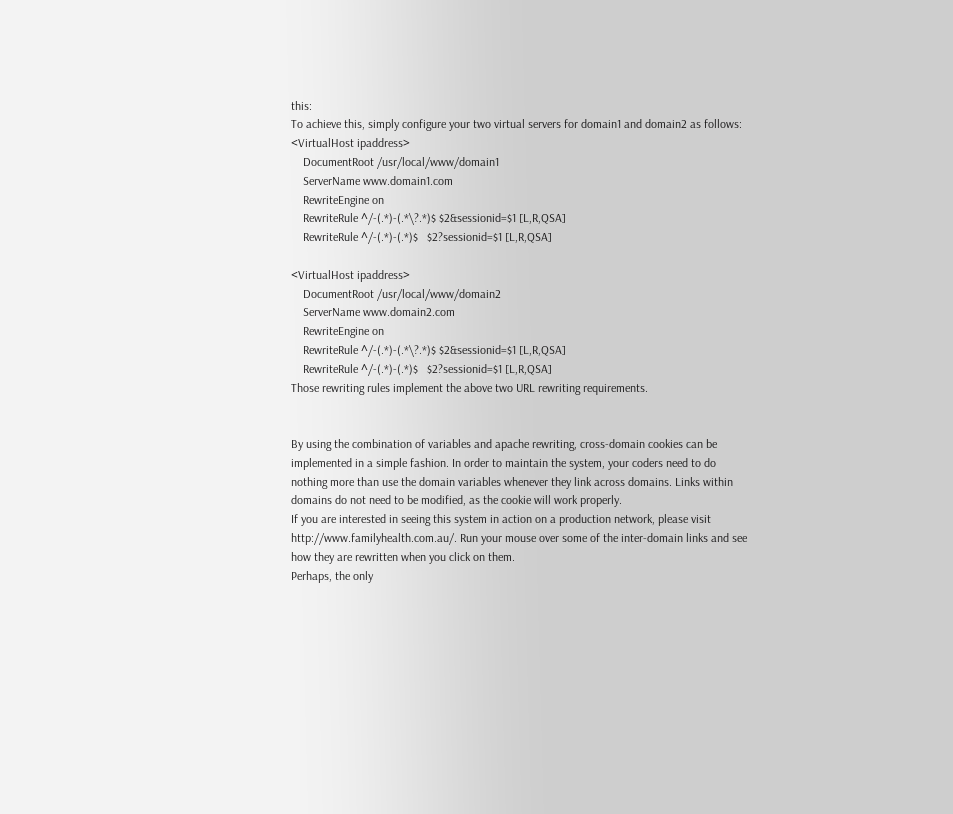this:
To achieve this, simply configure your two virtual servers for domain1 and domain2 as follows:
<VirtualHost ipaddress>
    DocumentRoot /usr/local/www/domain1
    ServerName www.domain1.com
    RewriteEngine on
    RewriteRule ^/-(.*)-(.*\?.*)$ $2&sessionid=$1 [L,R,QSA]
    RewriteRule ^/-(.*)-(.*)$   $2?sessionid=$1 [L,R,QSA]

<VirtualHost ipaddress>
    DocumentRoot /usr/local/www/domain2
    ServerName www.domain2.com
    RewriteEngine on
    RewriteRule ^/-(.*)-(.*\?.*)$ $2&sessionid=$1 [L,R,QSA]
    RewriteRule ^/-(.*)-(.*)$   $2?sessionid=$1 [L,R,QSA]
Those rewriting rules implement the above two URL rewriting requirements.


By using the combination of variables and apache rewriting, cross-domain cookies can be implemented in a simple fashion. In order to maintain the system, your coders need to do nothing more than use the domain variables whenever they link across domains. Links within domains do not need to be modified, as the cookie will work properly.
If you are interested in seeing this system in action on a production network, please visit http://www.familyhealth.com.au/. Run your mouse over some of the inter-domain links and see how they are rewritten when you click on them.
Perhaps, the only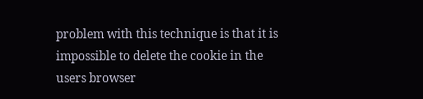problem with this technique is that it is impossible to delete the cookie in the users browser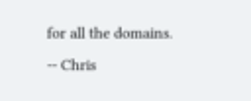for all the domains.
-- Chris